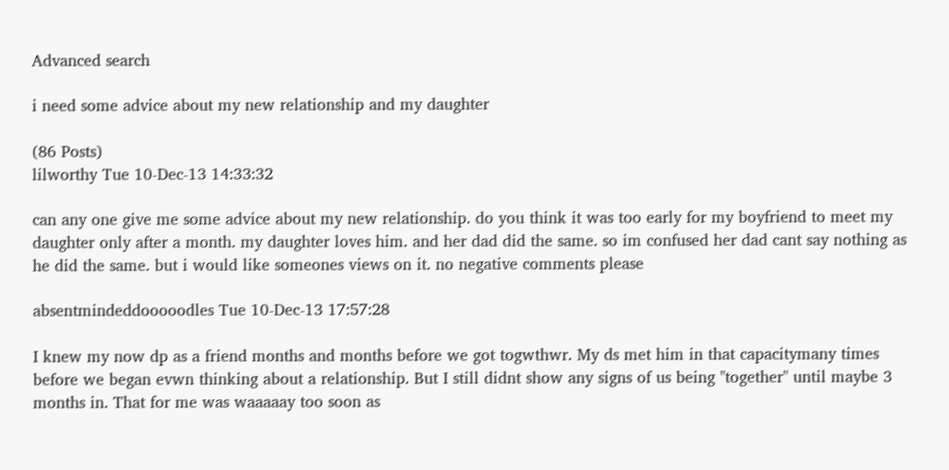Advanced search

i need some advice about my new relationship and my daughter

(86 Posts)
lilworthy Tue 10-Dec-13 14:33:32

can any one give me some advice about my new relationship. do you think it was too early for my boyfriend to meet my daughter only after a month. my daughter loves him. and her dad did the same. so im confused her dad cant say nothing as he did the same. but i would like someones views on it. no negative comments please

absentmindeddooooodles Tue 10-Dec-13 17:57:28

I knew my now dp as a friend months and months before we got togwthwr. My ds met him in that capacitymany times before we began evwn thinking about a relationship. But I still didnt show any signs of us being "together" until maybe 3 months in. That for me was waaaaay too soon as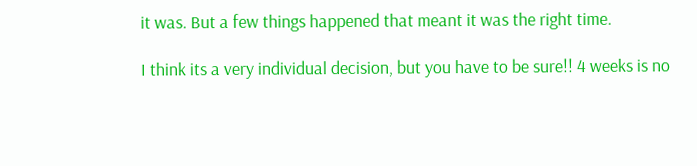it was. But a few things happened that meant it was the right time.

I think its a very individual decision, but you have to be sure!! 4 weeks is no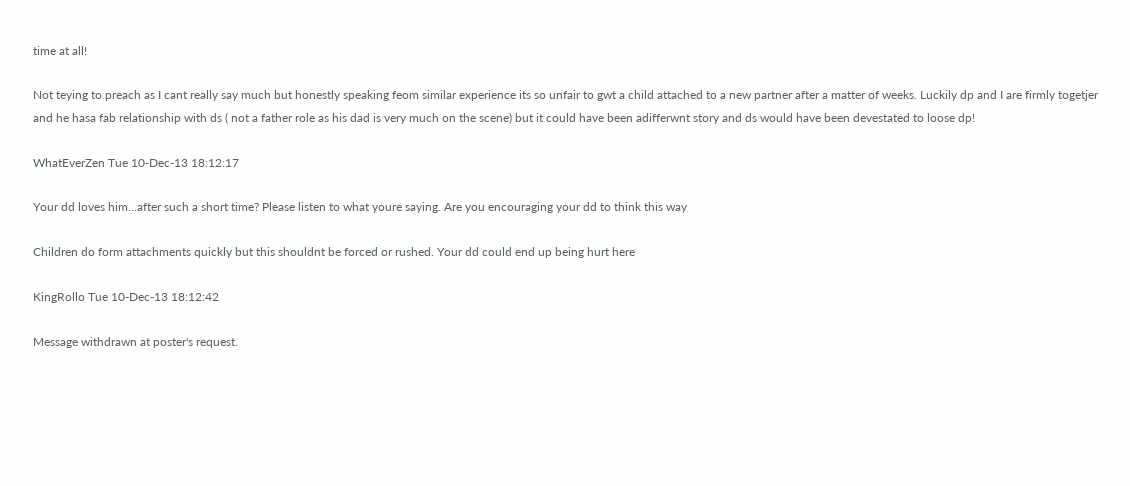time at all!

Not teying to preach as I cant really say much but honestly speaking feom similar experience its so unfair to gwt a child attached to a new partner after a matter of weeks. Luckily dp and I are firmly togetjer and he hasa fab relationship with ds ( not a father role as his dad is very much on the scene) but it could have been adifferwnt story and ds would have been devestated to loose dp!

WhatEverZen Tue 10-Dec-13 18:12:17

Your dd loves him...after such a short time? Please listen to what youre saying. Are you encouraging your dd to think this way

Children do form attachments quickly but this shouldnt be forced or rushed. Your dd could end up being hurt here

KingRollo Tue 10-Dec-13 18:12:42

Message withdrawn at poster's request.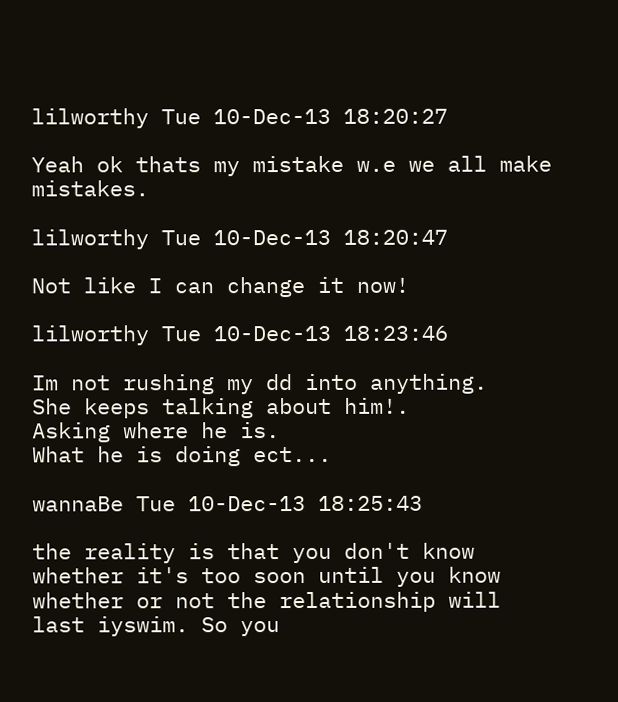lilworthy Tue 10-Dec-13 18:20:27

Yeah ok thats my mistake w.e we all make mistakes.

lilworthy Tue 10-Dec-13 18:20:47

Not like I can change it now!

lilworthy Tue 10-Dec-13 18:23:46

Im not rushing my dd into anything.
She keeps talking about him!.
Asking where he is.
What he is doing ect...

wannaBe Tue 10-Dec-13 18:25:43

the reality is that you don't know whether it's too soon until you know whether or not the relationship will last iyswim. So you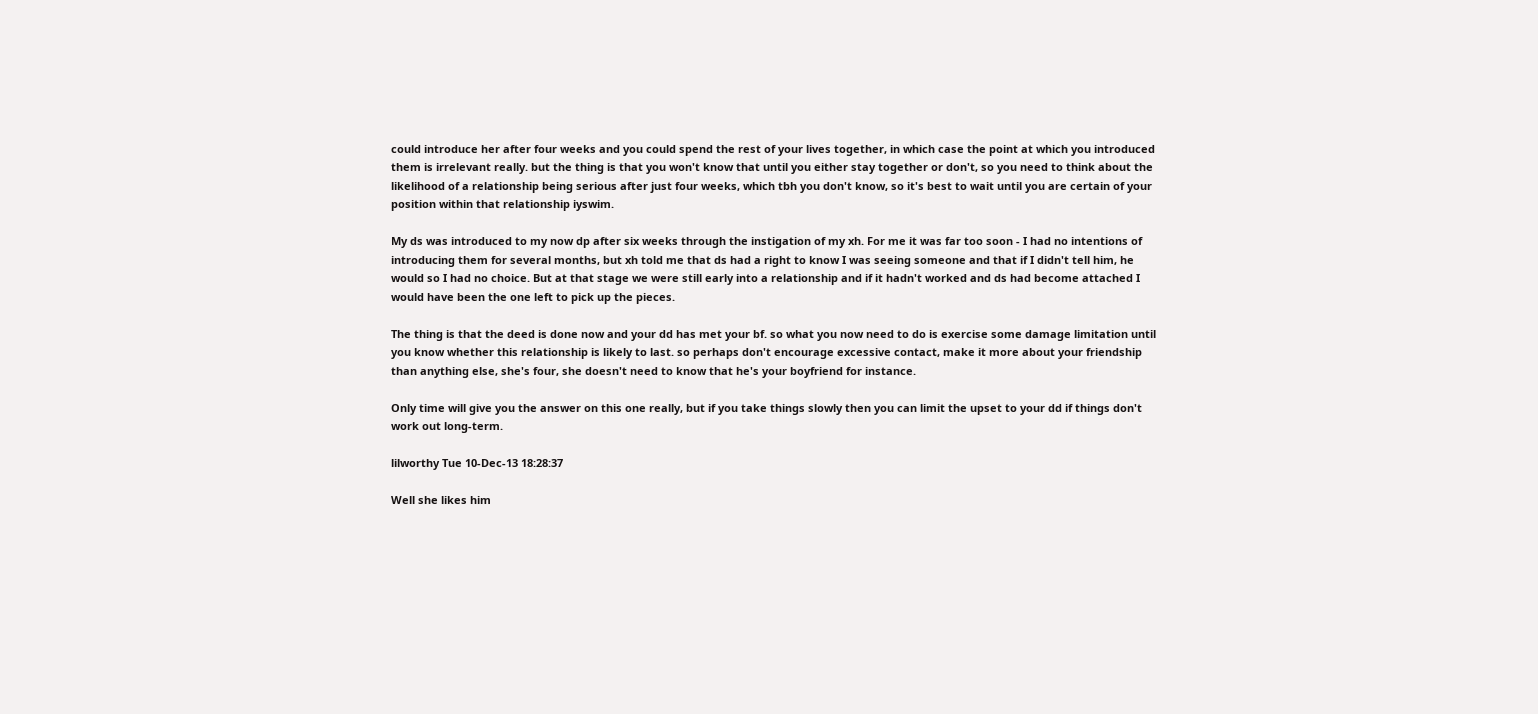could introduce her after four weeks and you could spend the rest of your lives together, in which case the point at which you introduced them is irrelevant really. but the thing is that you won't know that until you either stay together or don't, so you need to think about the likelihood of a relationship being serious after just four weeks, which tbh you don't know, so it's best to wait until you are certain of your position within that relationship iyswim.

My ds was introduced to my now dp after six weeks through the instigation of my xh. For me it was far too soon - I had no intentions of introducing them for several months, but xh told me that ds had a right to know I was seeing someone and that if I didn't tell him, he would so I had no choice. But at that stage we were still early into a relationship and if it hadn't worked and ds had become attached I would have been the one left to pick up the pieces.

The thing is that the deed is done now and your dd has met your bf. so what you now need to do is exercise some damage limitation until you know whether this relationship is likely to last. so perhaps don't encourage excessive contact, make it more about your friendship than anything else, she's four, she doesn't need to know that he's your boyfriend for instance.

Only time will give you the answer on this one really, but if you take things slowly then you can limit the upset to your dd if things don't work out long-term.

lilworthy Tue 10-Dec-13 18:28:37

Well she likes him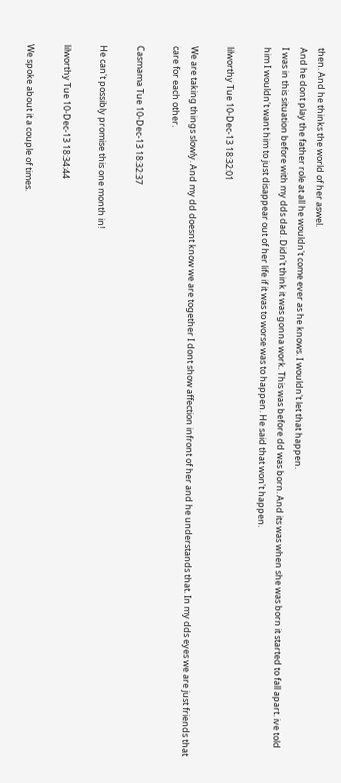then. And he thinks the world of her aswel.
And he dont play the father role at all he wouldn't come ever as he knows. I wouldn't let that happen.
I was in this situation before with my dds dad. Didn't think it was gonna work. This was before dd was born. And its was when she was born it started to fall apart. ive told him I wouldn't want him to just disappear out of her life if it was to worse was to happen. He said that won't happen.

lilworthy Tue 10-Dec-13 18:32:01

We are taking things slowly. And my dd doesnt know we are together I dont show affection infront of her and he understands that. In my dds eyes we are just friends that care for each other.

Casmama Tue 10-Dec-13 18:32:37

He can't possibly promise this one month in!

lilworthy Tue 10-Dec-13 18:34:44

We spoke about it a couple of times.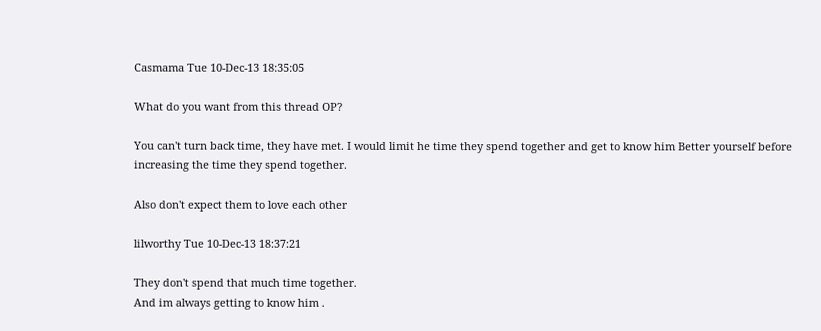Casmama Tue 10-Dec-13 18:35:05

What do you want from this thread OP?

You can't turn back time, they have met. I would limit he time they spend together and get to know him Better yourself before increasing the time they spend together.

Also don't expect them to love each other

lilworthy Tue 10-Dec-13 18:37:21

They don't spend that much time together.
And im always getting to know him .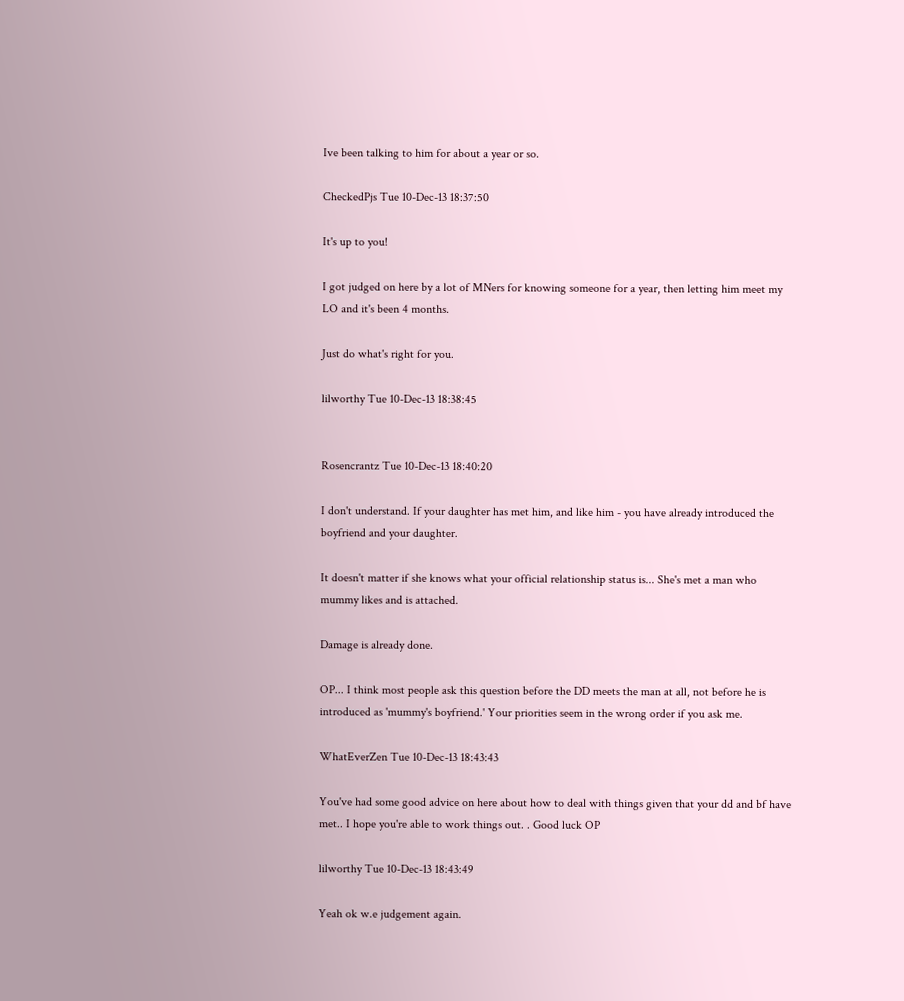Ive been talking to him for about a year or so.

CheckedPjs Tue 10-Dec-13 18:37:50

It's up to you!

I got judged on here by a lot of MNers for knowing someone for a year, then letting him meet my LO and it's been 4 months.

Just do what's right for you.

lilworthy Tue 10-Dec-13 18:38:45


Rosencrantz Tue 10-Dec-13 18:40:20

I don't understand. If your daughter has met him, and like him - you have already introduced the boyfriend and your daughter.

It doesn't matter if she knows what your official relationship status is... She's met a man who mummy likes and is attached.

Damage is already done.

OP... I think most people ask this question before the DD meets the man at all, not before he is introduced as 'mummy's boyfriend.' Your priorities seem in the wrong order if you ask me.

WhatEverZen Tue 10-Dec-13 18:43:43

You've had some good advice on here about how to deal with things given that your dd and bf have met.. I hope you're able to work things out. . Good luck OP

lilworthy Tue 10-Dec-13 18:43:49

Yeah ok w.e judgement again.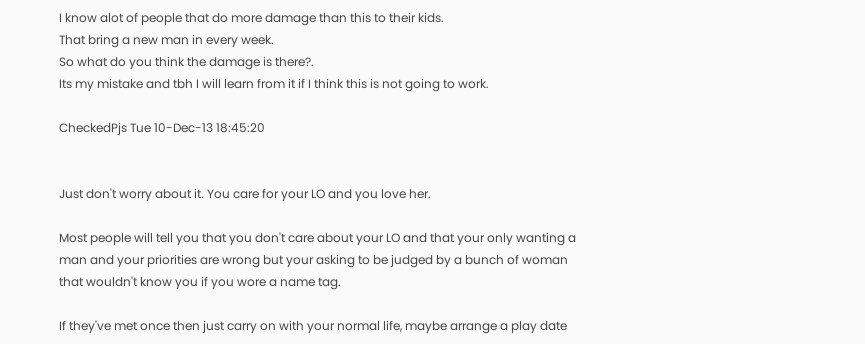I know alot of people that do more damage than this to their kids.
That bring a new man in every week.
So what do you think the damage is there?.
Its my mistake and tbh I will learn from it if I think this is not going to work.

CheckedPjs Tue 10-Dec-13 18:45:20


Just don't worry about it. You care for your LO and you love her.

Most people will tell you that you don't care about your LO and that your only wanting a man and your priorities are wrong but your asking to be judged by a bunch of woman that wouldn't know you if you wore a name tag.

If they've met once then just carry on with your normal life, maybe arrange a play date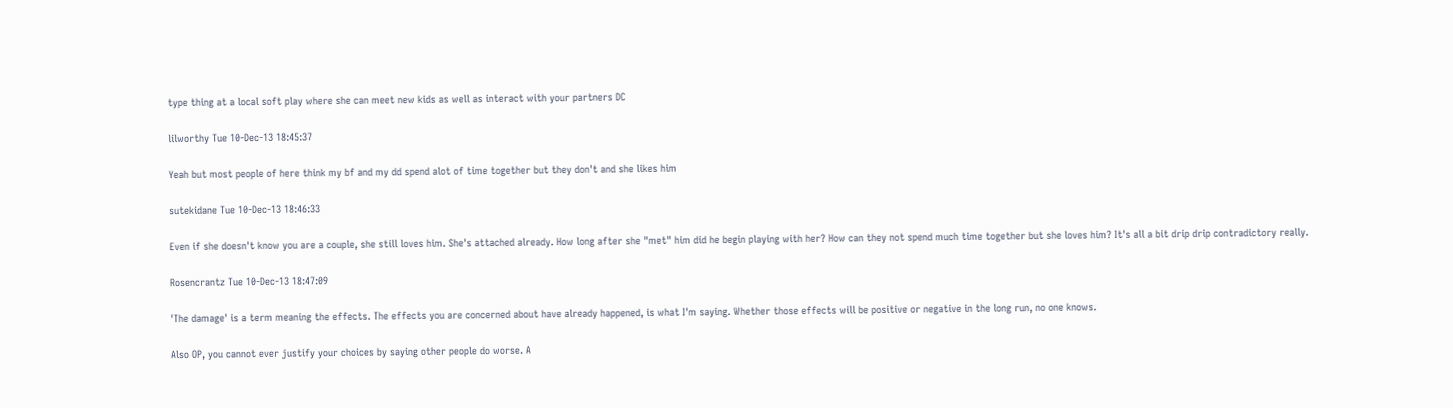type thing at a local soft play where she can meet new kids as well as interact with your partners DC

lilworthy Tue 10-Dec-13 18:45:37

Yeah but most people of here think my bf and my dd spend alot of time together but they don't and she likes him

sutekidane Tue 10-Dec-13 18:46:33

Even if she doesn't know you are a couple, she still loves him. She's attached already. How long after she "met" him did he begin playing with her? How can they not spend much time together but she loves him? It's all a bit drip drip contradictory really.

Rosencrantz Tue 10-Dec-13 18:47:09

'The damage' is a term meaning the effects. The effects you are concerned about have already happened, is what I'm saying. Whether those effects will be positive or negative in the long run, no one knows.

Also OP, you cannot ever justify your choices by saying other people do worse. A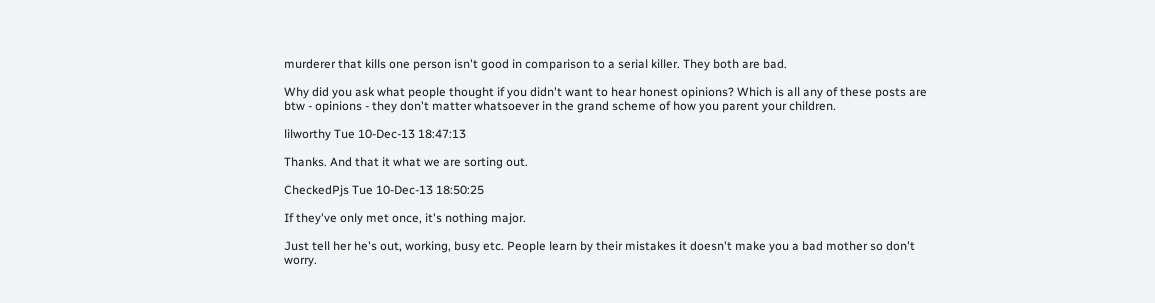murderer that kills one person isn't good in comparison to a serial killer. They both are bad.

Why did you ask what people thought if you didn't want to hear honest opinions? Which is all any of these posts are btw - opinions - they don't matter whatsoever in the grand scheme of how you parent your children.

lilworthy Tue 10-Dec-13 18:47:13

Thanks. And that it what we are sorting out.

CheckedPjs Tue 10-Dec-13 18:50:25

If they've only met once, it's nothing major.

Just tell her he's out, working, busy etc. People learn by their mistakes it doesn't make you a bad mother so don't worry.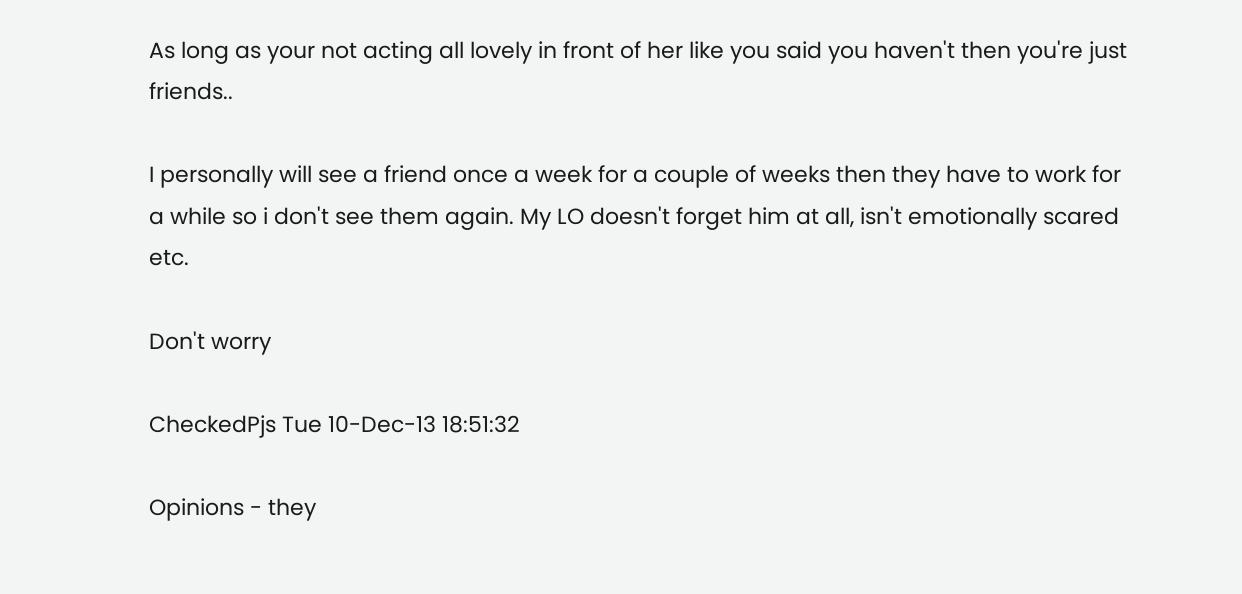As long as your not acting all lovely in front of her like you said you haven't then you're just friends..

I personally will see a friend once a week for a couple of weeks then they have to work for a while so i don't see them again. My LO doesn't forget him at all, isn't emotionally scared etc.

Don't worry

CheckedPjs Tue 10-Dec-13 18:51:32

Opinions - they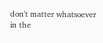don't matter whatsoever in the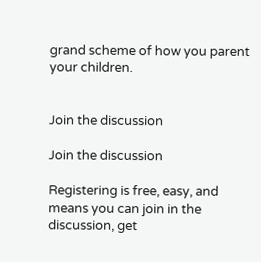grand scheme of how you parent your children.


Join the discussion

Join the discussion

Registering is free, easy, and means you can join in the discussion, get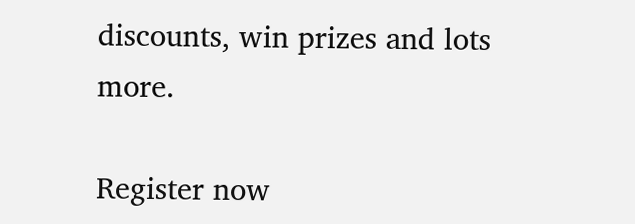discounts, win prizes and lots more.

Register now